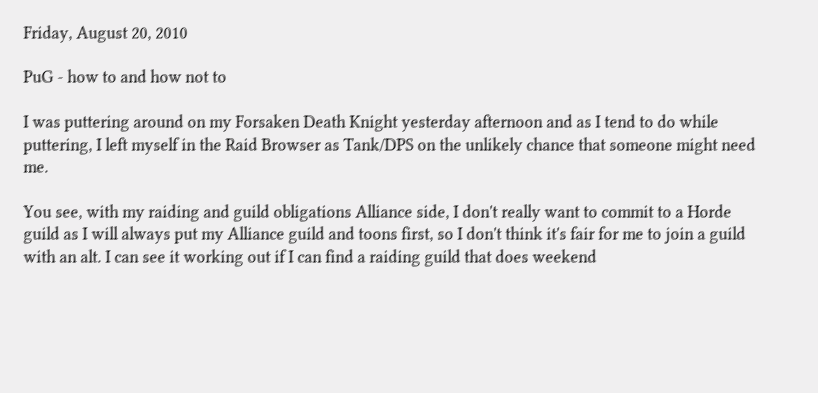Friday, August 20, 2010

PuG - how to and how not to

I was puttering around on my Forsaken Death Knight yesterday afternoon and as I tend to do while puttering, I left myself in the Raid Browser as Tank/DPS on the unlikely chance that someone might need me.

You see, with my raiding and guild obligations Alliance side, I don't really want to commit to a Horde guild as I will always put my Alliance guild and toons first, so I don't think it's fair for me to join a guild with an alt. I can see it working out if I can find a raiding guild that does weekend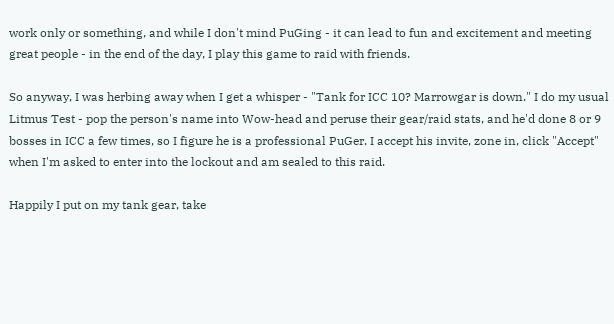work only or something, and while I don't mind PuGing - it can lead to fun and excitement and meeting great people - in the end of the day, I play this game to raid with friends.

So anyway, I was herbing away when I get a whisper - "Tank for ICC 10? Marrowgar is down." I do my usual Litmus Test - pop the person's name into Wow-head and peruse their gear/raid stats, and he'd done 8 or 9 bosses in ICC a few times, so I figure he is a professional PuGer. I accept his invite, zone in, click "Accept" when I'm asked to enter into the lockout and am sealed to this raid.

Happily I put on my tank gear, take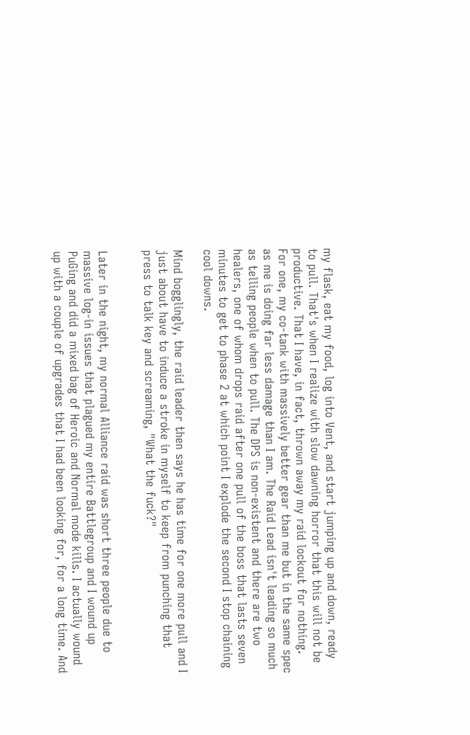my flask, eat my food, log into Vent, and start jumping up and down, ready to pull. That's when I realize with slow dawning horror that this will not be productive. That I have, in fact, thrown away my raid lockout for nothing. For one, my co-tank with massively better gear than me but in the same spec as me is doing far less damage than I am. The Raid Lead isn't leading so much as telling people when to pull. The DPS is non-existent and there are two healers, one of whom drops raid after one pull of the boss that lasts seven minutes to get to phase 2 at which point I explode the second I stop chaining cool downs.

Mind bogglingly, the raid leader then says he has time for one more pull and I just about have to induce a stroke in myself to keep from punching that press to talk key and screaming, "What the fuck?"


Later in the night, my normal Alliance raid was short three people due to massive log-in issues that plagued my entire Battlegroup and I wound up PuGing and did a mixed bag of Heroic and Normal mode kills. I actually wound up with a couple of upgrades that I had been looking for, for a long time. And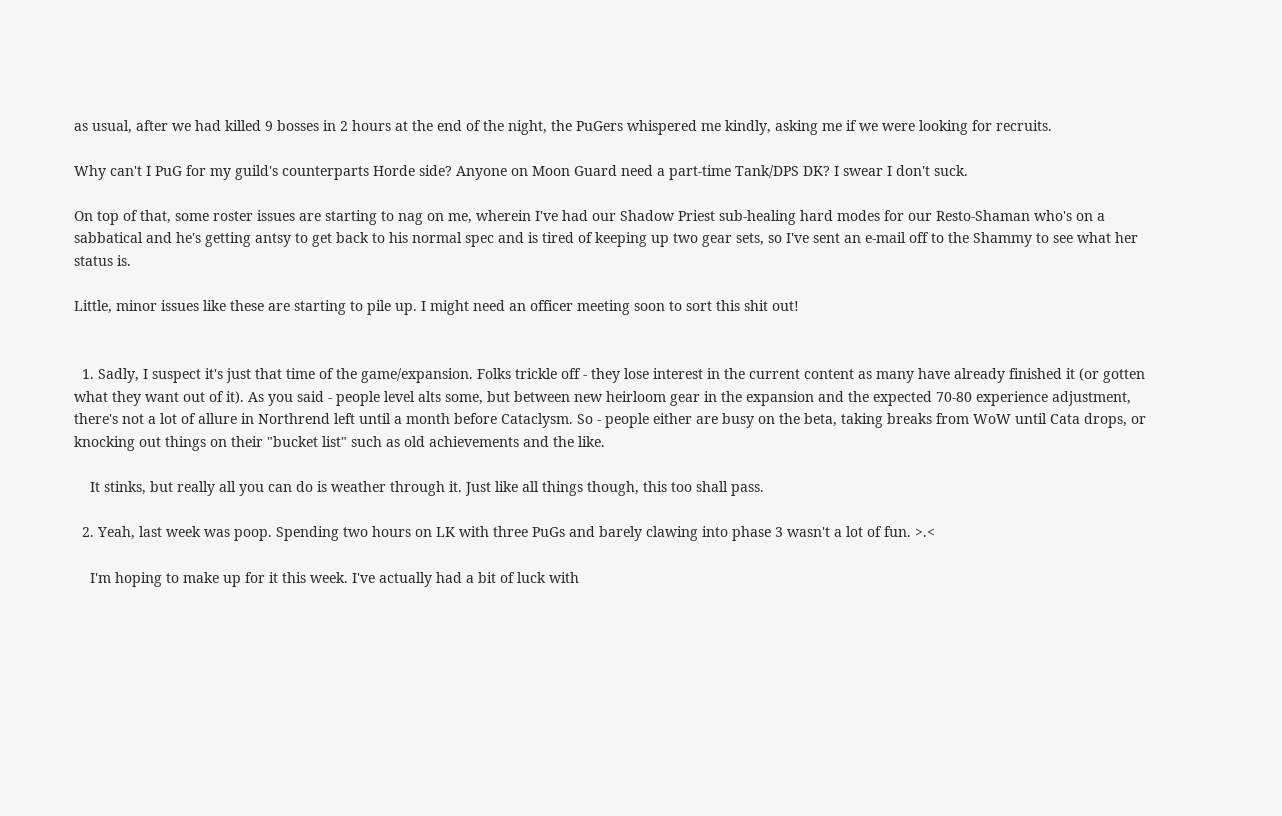as usual, after we had killed 9 bosses in 2 hours at the end of the night, the PuGers whispered me kindly, asking me if we were looking for recruits.

Why can't I PuG for my guild's counterparts Horde side? Anyone on Moon Guard need a part-time Tank/DPS DK? I swear I don't suck.

On top of that, some roster issues are starting to nag on me, wherein I've had our Shadow Priest sub-healing hard modes for our Resto-Shaman who's on a sabbatical and he's getting antsy to get back to his normal spec and is tired of keeping up two gear sets, so I've sent an e-mail off to the Shammy to see what her status is.

Little, minor issues like these are starting to pile up. I might need an officer meeting soon to sort this shit out!


  1. Sadly, I suspect it's just that time of the game/expansion. Folks trickle off - they lose interest in the current content as many have already finished it (or gotten what they want out of it). As you said - people level alts some, but between new heirloom gear in the expansion and the expected 70-80 experience adjustment, there's not a lot of allure in Northrend left until a month before Cataclysm. So - people either are busy on the beta, taking breaks from WoW until Cata drops, or knocking out things on their "bucket list" such as old achievements and the like.

    It stinks, but really all you can do is weather through it. Just like all things though, this too shall pass.

  2. Yeah, last week was poop. Spending two hours on LK with three PuGs and barely clawing into phase 3 wasn't a lot of fun. >.<

    I'm hoping to make up for it this week. I've actually had a bit of luck with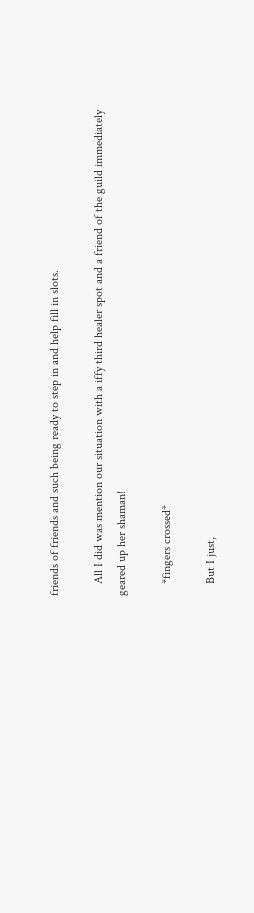friends of friends and such being ready to step in and help fill in slots.

    All I did was mention our situation with a iffy third healer spot and a friend of the guild immediately geared up her shaman!

    *fingers crossed*

    But I just,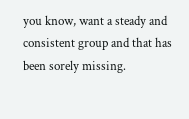you know, want a steady and consistent group and that has been sorely missing.